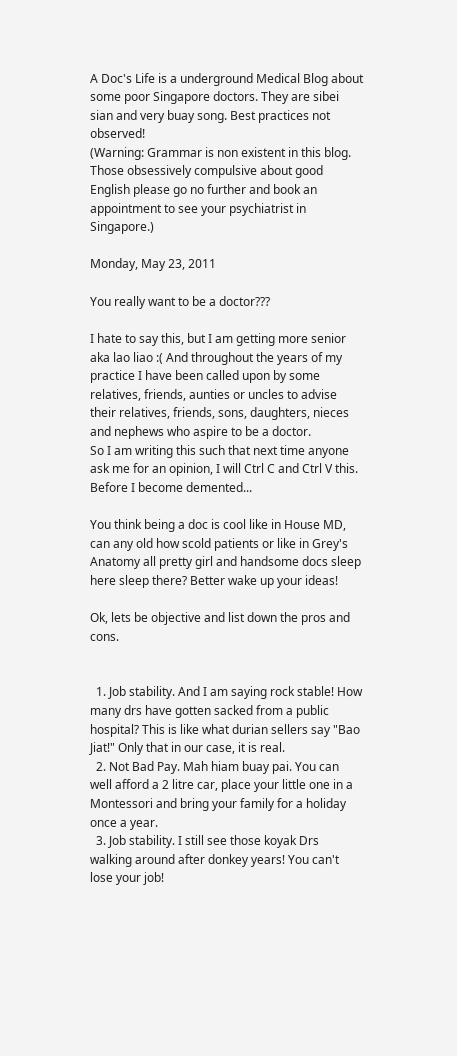A Doc's Life is a underground Medical Blog about some poor Singapore doctors. They are sibei sian and very buay song. Best practices not observed!
(Warning: Grammar is non existent in this blog. Those obsessively compulsive about good English please go no further and book an appointment to see your psychiatrist in Singapore.)

Monday, May 23, 2011

You really want to be a doctor???

I hate to say this, but I am getting more senior aka lao liao :( And throughout the years of my practice I have been called upon by some relatives, friends, aunties or uncles to advise their relatives, friends, sons, daughters, nieces and nephews who aspire to be a doctor.
So I am writing this such that next time anyone ask me for an opinion, I will Ctrl C and Ctrl V this. Before I become demented...

You think being a doc is cool like in House MD, can any old how scold patients or like in Grey's Anatomy all pretty girl and handsome docs sleep here sleep there? Better wake up your ideas!

Ok, lets be objective and list down the pros and cons.


  1. Job stability. And I am saying rock stable! How many drs have gotten sacked from a public hospital? This is like what durian sellers say "Bao Jiat!" Only that in our case, it is real.
  2. Not Bad Pay. Mah hiam buay pai. You can well afford a 2 litre car, place your little one in a Montessori and bring your family for a holiday once a year.
  3. Job stability. I still see those koyak Drs walking around after donkey years! You can't lose your job!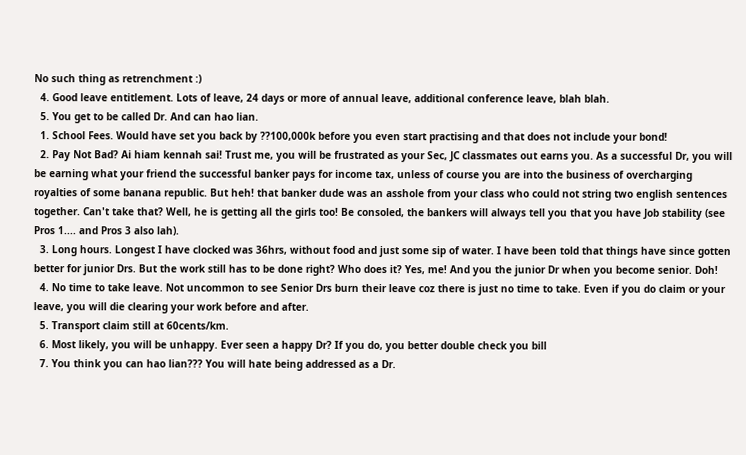No such thing as retrenchment :)
  4. Good leave entitlement. Lots of leave, 24 days or more of annual leave, additional conference leave, blah blah.
  5. You get to be called Dr. And can hao lian.
  1. School Fees. Would have set you back by ??100,000k before you even start practising and that does not include your bond!
  2. Pay Not Bad? Ai hiam kennah sai! Trust me, you will be frustrated as your Sec, JC classmates out earns you. As a successful Dr, you will be earning what your friend the successful banker pays for income tax, unless of course you are into the business of overcharging royalties of some banana republic. But heh! that banker dude was an asshole from your class who could not string two english sentences together. Can't take that? Well, he is getting all the girls too! Be consoled, the bankers will always tell you that you have Job stability (see Pros 1.... and Pros 3 also lah).
  3. Long hours. Longest I have clocked was 36hrs, without food and just some sip of water. I have been told that things have since gotten better for junior Drs. But the work still has to be done right? Who does it? Yes, me! And you the junior Dr when you become senior. Doh!
  4. No time to take leave. Not uncommon to see Senior Drs burn their leave coz there is just no time to take. Even if you do claim or your leave, you will die clearing your work before and after.
  5. Transport claim still at 60cents/km.
  6. Most likely, you will be unhappy. Ever seen a happy Dr? If you do, you better double check you bill
  7. You think you can hao lian??? You will hate being addressed as a Dr.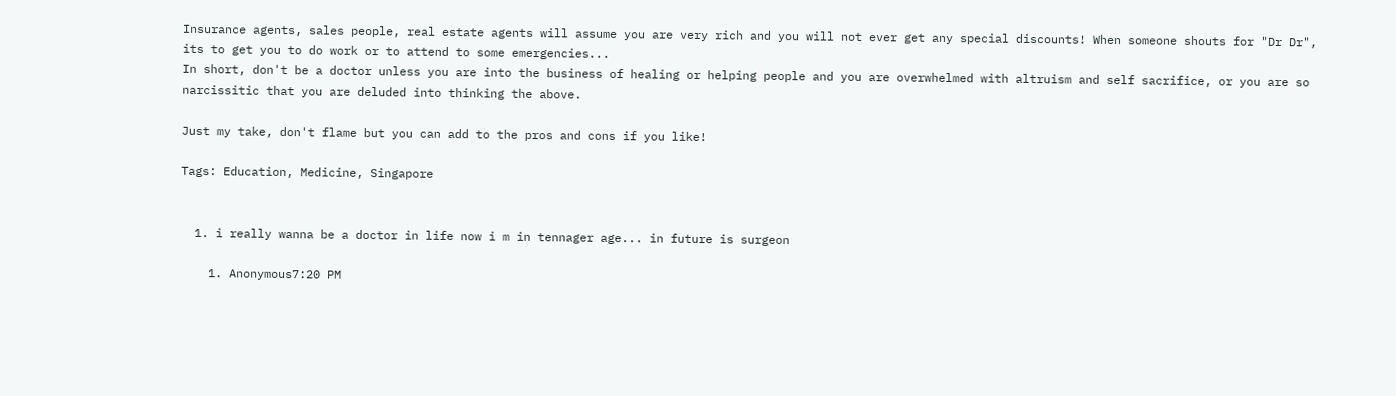Insurance agents, sales people, real estate agents will assume you are very rich and you will not ever get any special discounts! When someone shouts for "Dr Dr", its to get you to do work or to attend to some emergencies...
In short, don't be a doctor unless you are into the business of healing or helping people and you are overwhelmed with altruism and self sacrifice, or you are so narcissitic that you are deluded into thinking the above.

Just my take, don't flame but you can add to the pros and cons if you like!

Tags: Education, Medicine, Singapore


  1. i really wanna be a doctor in life now i m in tennager age... in future is surgeon

    1. Anonymous7:20 PM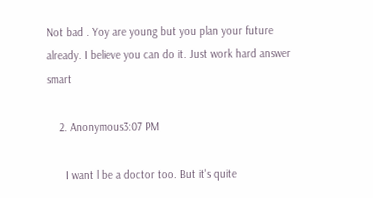Not bad . Yoy are young but you plan your future already. I believe you can do it. Just work hard answer smart

    2. Anonymous3:07 PM

      I want l be a doctor too. But it's quite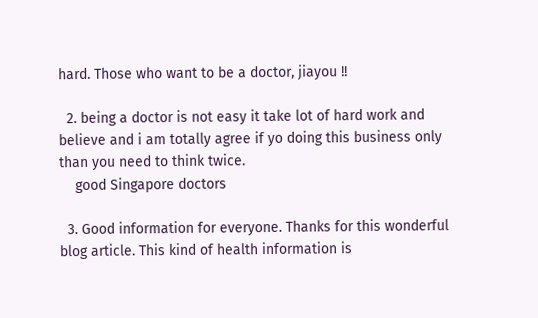hard. Those who want to be a doctor, jiayou !!

  2. being a doctor is not easy it take lot of hard work and believe and i am totally agree if yo doing this business only than you need to think twice.
    good Singapore doctors

  3. Good information for everyone. Thanks for this wonderful blog article. This kind of health information is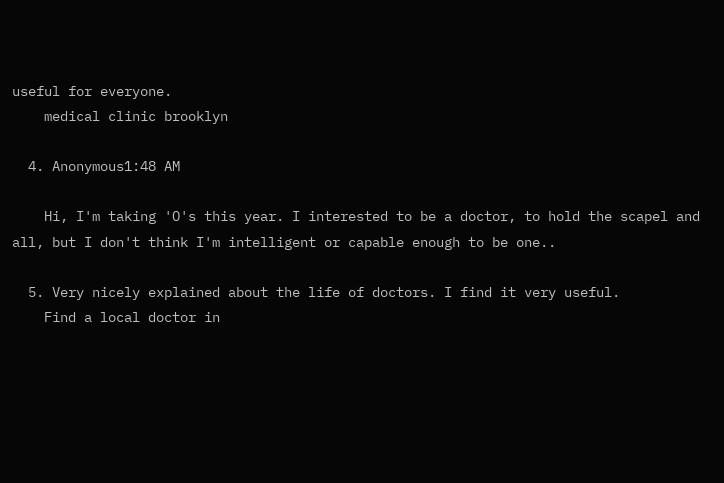useful for everyone.
    medical clinic brooklyn

  4. Anonymous1:48 AM

    Hi, I'm taking 'O's this year. I interested to be a doctor, to hold the scapel and all, but I don't think I'm intelligent or capable enough to be one..

  5. Very nicely explained about the life of doctors. I find it very useful.
    Find a local doctor in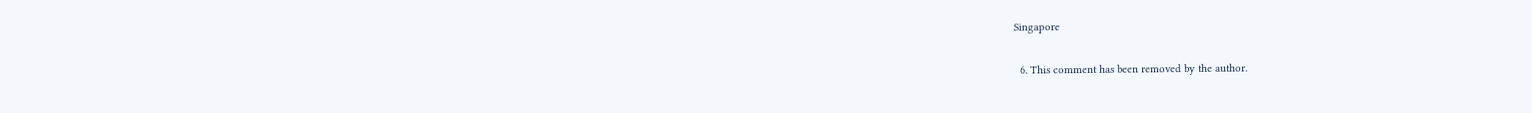Singapore

  6. This comment has been removed by the author.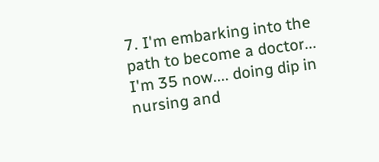7. I'm embarking into the path to become a doctor... I'm 35 now.... doing dip in nursing and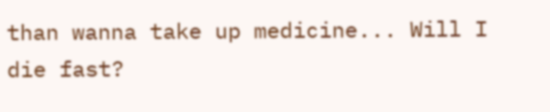than wanna take up medicine... Will I die fast?